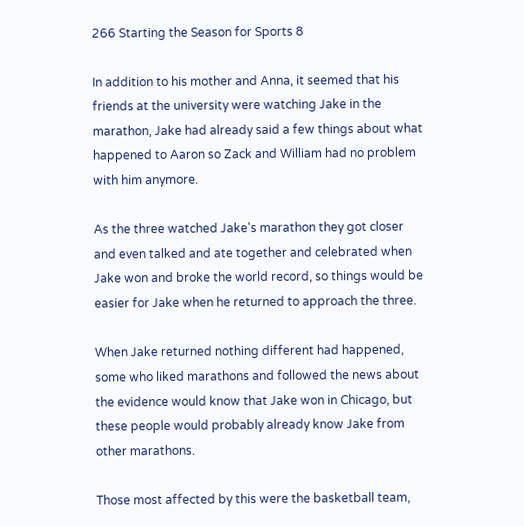266 Starting the Season for Sports 8

In addition to his mother and Anna, it seemed that his friends at the university were watching Jake in the marathon, Jake had already said a few things about what happened to Aaron so Zack and William had no problem with him anymore.

As the three watched Jake's marathon they got closer and even talked and ate together and celebrated when Jake won and broke the world record, so things would be easier for Jake when he returned to approach the three.

When Jake returned nothing different had happened, some who liked marathons and followed the news about the evidence would know that Jake won in Chicago, but these people would probably already know Jake from other marathons.

Those most affected by this were the basketball team,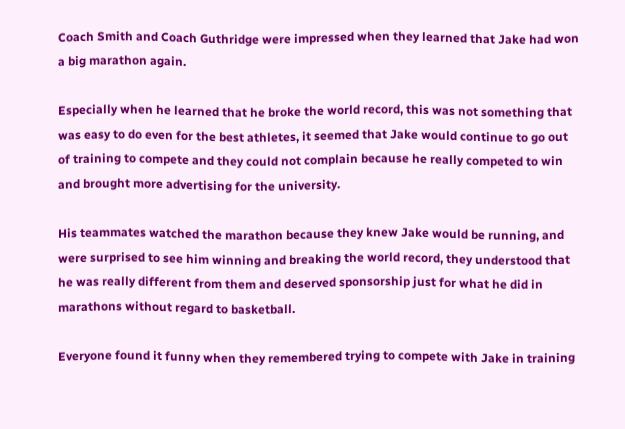Coach Smith and Coach Guthridge were impressed when they learned that Jake had won a big marathon again.

Especially when he learned that he broke the world record, this was not something that was easy to do even for the best athletes, it seemed that Jake would continue to go out of training to compete and they could not complain because he really competed to win and brought more advertising for the university.

His teammates watched the marathon because they knew Jake would be running, and were surprised to see him winning and breaking the world record, they understood that he was really different from them and deserved sponsorship just for what he did in marathons without regard to basketball.

Everyone found it funny when they remembered trying to compete with Jake in training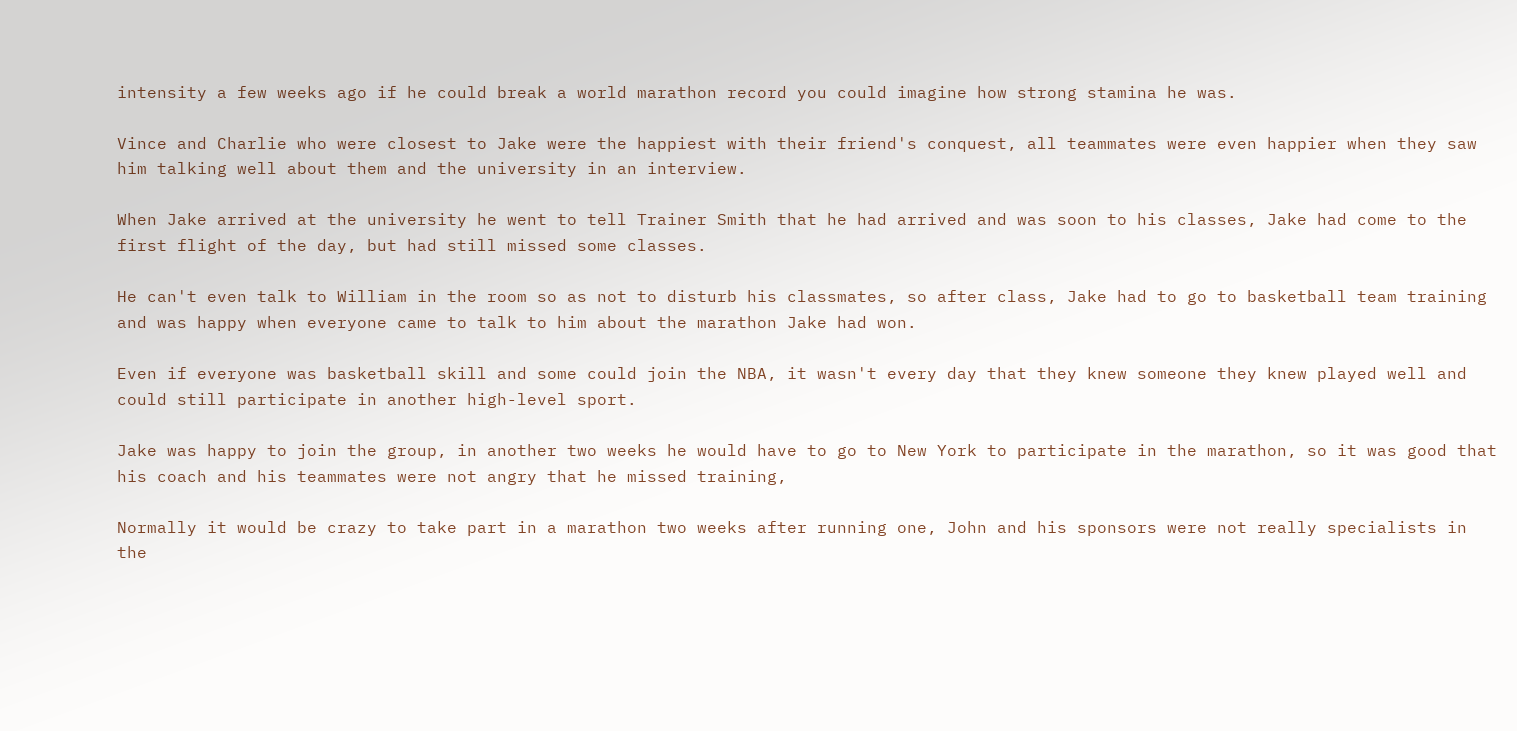intensity a few weeks ago if he could break a world marathon record you could imagine how strong stamina he was.

Vince and Charlie who were closest to Jake were the happiest with their friend's conquest, all teammates were even happier when they saw him talking well about them and the university in an interview.

When Jake arrived at the university he went to tell Trainer Smith that he had arrived and was soon to his classes, Jake had come to the first flight of the day, but had still missed some classes.

He can't even talk to William in the room so as not to disturb his classmates, so after class, Jake had to go to basketball team training and was happy when everyone came to talk to him about the marathon Jake had won.

Even if everyone was basketball skill and some could join the NBA, it wasn't every day that they knew someone they knew played well and could still participate in another high-level sport.

Jake was happy to join the group, in another two weeks he would have to go to New York to participate in the marathon, so it was good that his coach and his teammates were not angry that he missed training,

Normally it would be crazy to take part in a marathon two weeks after running one, John and his sponsors were not really specialists in the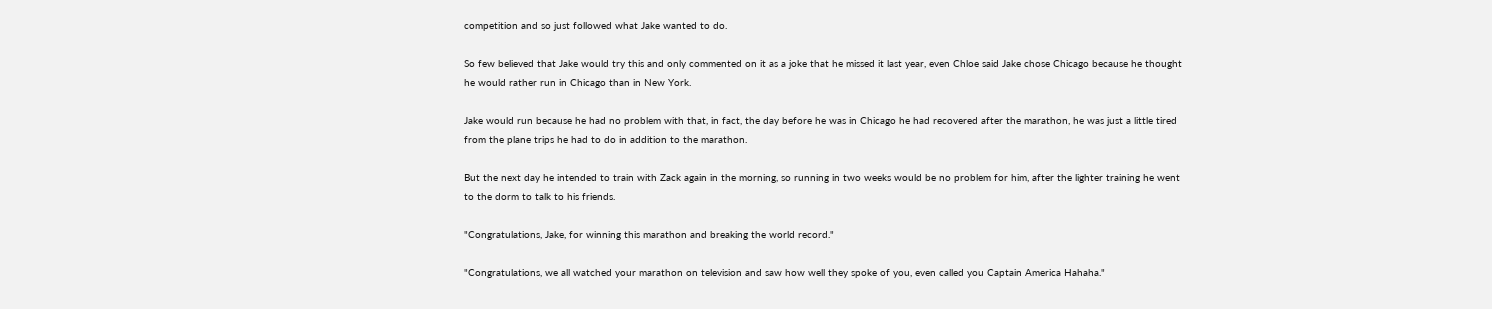competition and so just followed what Jake wanted to do.

So few believed that Jake would try this and only commented on it as a joke that he missed it last year, even Chloe said Jake chose Chicago because he thought he would rather run in Chicago than in New York.

Jake would run because he had no problem with that, in fact, the day before he was in Chicago he had recovered after the marathon, he was just a little tired from the plane trips he had to do in addition to the marathon.

But the next day he intended to train with Zack again in the morning, so running in two weeks would be no problem for him, after the lighter training he went to the dorm to talk to his friends.

"Congratulations, Jake, for winning this marathon and breaking the world record."

"Congratulations, we all watched your marathon on television and saw how well they spoke of you, even called you Captain America Hahaha."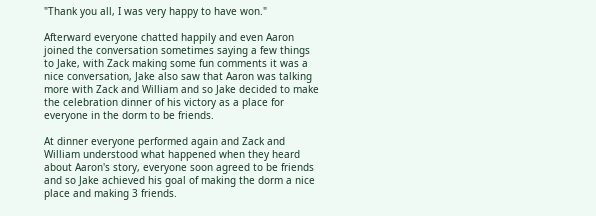"Thank you all, I was very happy to have won."

Afterward everyone chatted happily and even Aaron joined the conversation sometimes saying a few things to Jake, with Zack making some fun comments it was a nice conversation, Jake also saw that Aaron was talking more with Zack and William and so Jake decided to make the celebration dinner of his victory as a place for everyone in the dorm to be friends.

At dinner everyone performed again and Zack and William understood what happened when they heard about Aaron's story, everyone soon agreed to be friends and so Jake achieved his goal of making the dorm a nice place and making 3 friends.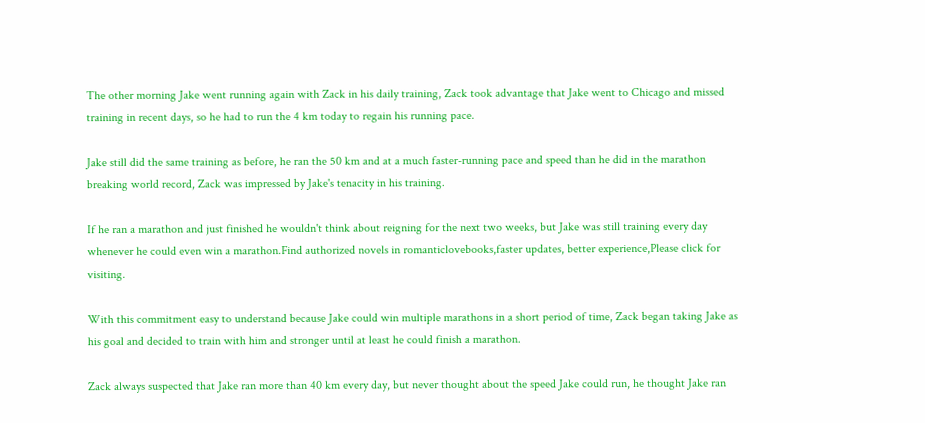The other morning Jake went running again with Zack in his daily training, Zack took advantage that Jake went to Chicago and missed training in recent days, so he had to run the 4 km today to regain his running pace.

Jake still did the same training as before, he ran the 50 km and at a much faster-running pace and speed than he did in the marathon breaking world record, Zack was impressed by Jake's tenacity in his training.

If he ran a marathon and just finished he wouldn't think about reigning for the next two weeks, but Jake was still training every day whenever he could even win a marathon.Find authorized novels in romanticlovebooks,faster updates, better experience,Please click for visiting.

With this commitment easy to understand because Jake could win multiple marathons in a short period of time, Zack began taking Jake as his goal and decided to train with him and stronger until at least he could finish a marathon.

Zack always suspected that Jake ran more than 40 km every day, but never thought about the speed Jake could run, he thought Jake ran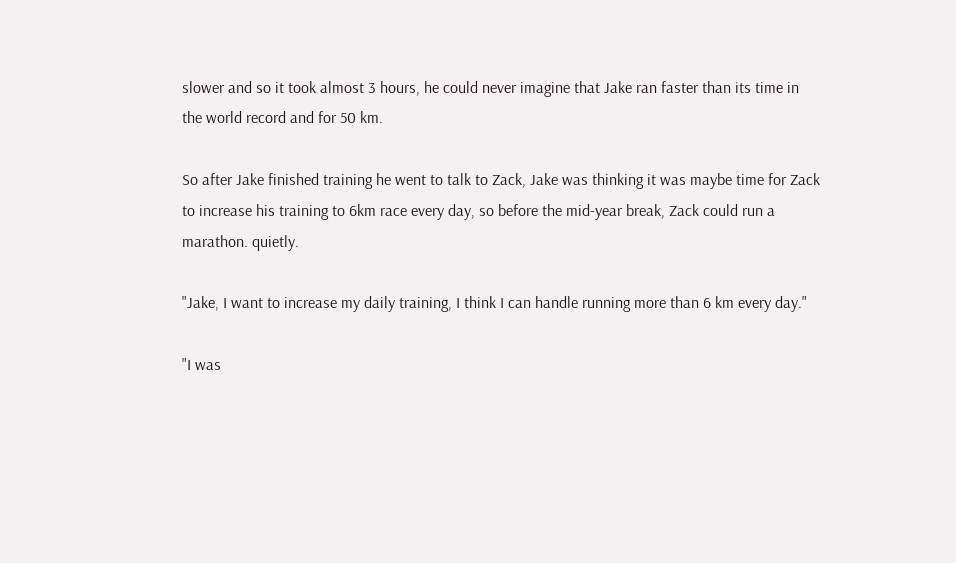slower and so it took almost 3 hours, he could never imagine that Jake ran faster than its time in the world record and for 50 km.

So after Jake finished training he went to talk to Zack, Jake was thinking it was maybe time for Zack to increase his training to 6km race every day, so before the mid-year break, Zack could run a marathon. quietly.

"Jake, I want to increase my daily training, I think I can handle running more than 6 km every day."

"I was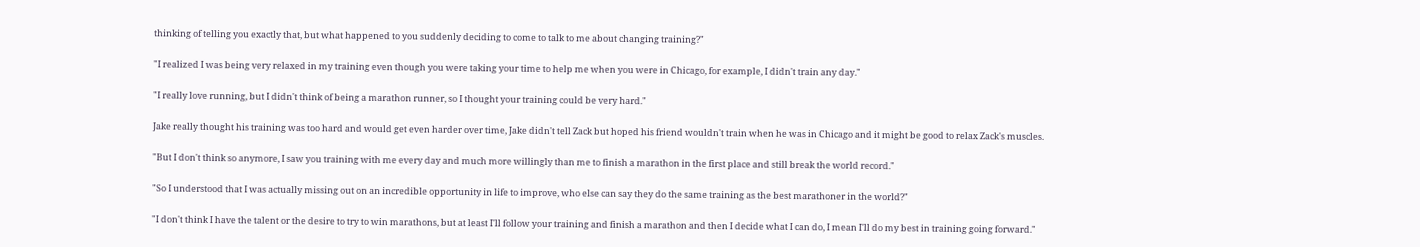thinking of telling you exactly that, but what happened to you suddenly deciding to come to talk to me about changing training?"

"I realized I was being very relaxed in my training even though you were taking your time to help me when you were in Chicago, for example, I didn't train any day."

"I really love running, but I didn't think of being a marathon runner, so I thought your training could be very hard."

Jake really thought his training was too hard and would get even harder over time, Jake didn't tell Zack but hoped his friend wouldn't train when he was in Chicago and it might be good to relax Zack's muscles.

"But I don't think so anymore, I saw you training with me every day and much more willingly than me to finish a marathon in the first place and still break the world record."

"So I understood that I was actually missing out on an incredible opportunity in life to improve, who else can say they do the same training as the best marathoner in the world?"

"I don't think I have the talent or the desire to try to win marathons, but at least I'll follow your training and finish a marathon and then I decide what I can do, I mean I'll do my best in training going forward."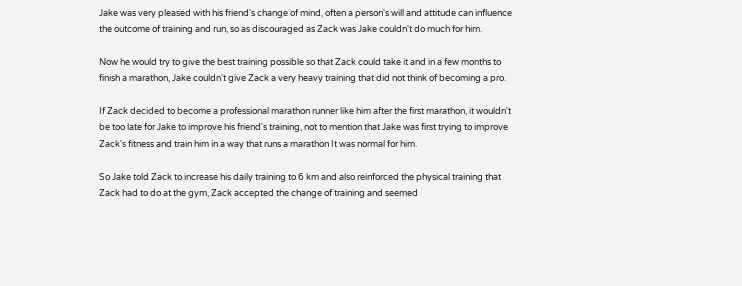Jake was very pleased with his friend's change of mind, often a person's will and attitude can influence the outcome of training and run, so as discouraged as Zack was Jake couldn't do much for him.

Now he would try to give the best training possible so that Zack could take it and in a few months to finish a marathon, Jake couldn't give Zack a very heavy training that did not think of becoming a pro.

If Zack decided to become a professional marathon runner like him after the first marathon, it wouldn't be too late for Jake to improve his friend's training, not to mention that Jake was first trying to improve Zack's fitness and train him in a way that runs a marathon It was normal for him.

So Jake told Zack to increase his daily training to 6 km and also reinforced the physical training that Zack had to do at the gym, Zack accepted the change of training and seemed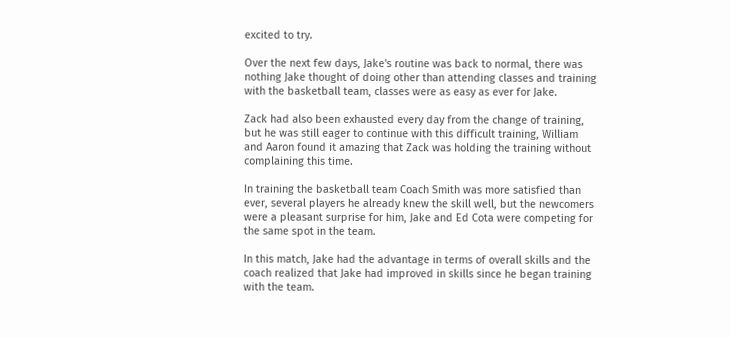excited to try.

Over the next few days, Jake's routine was back to normal, there was nothing Jake thought of doing other than attending classes and training with the basketball team, classes were as easy as ever for Jake.

Zack had also been exhausted every day from the change of training, but he was still eager to continue with this difficult training, William and Aaron found it amazing that Zack was holding the training without complaining this time.

In training the basketball team Coach Smith was more satisfied than ever, several players he already knew the skill well, but the newcomers were a pleasant surprise for him, Jake and Ed Cota were competing for the same spot in the team.

In this match, Jake had the advantage in terms of overall skills and the coach realized that Jake had improved in skills since he began training with the team.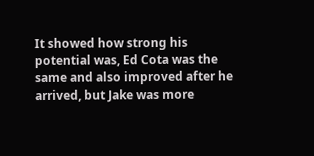It showed how strong his potential was, Ed Cota was the same and also improved after he arrived, but Jake was more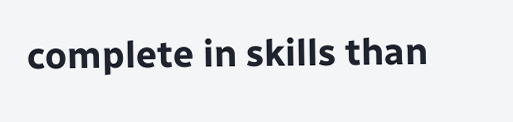complete in skills than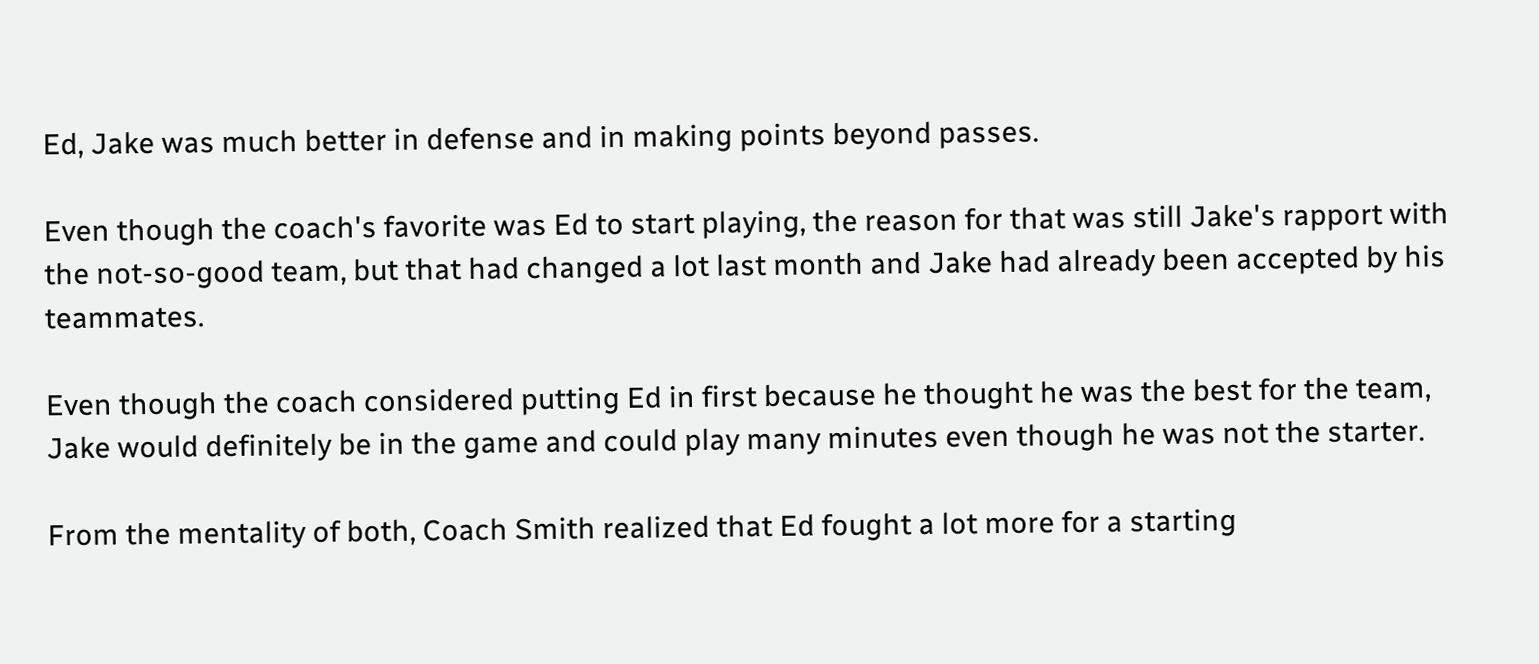Ed, Jake was much better in defense and in making points beyond passes.

Even though the coach's favorite was Ed to start playing, the reason for that was still Jake's rapport with the not-so-good team, but that had changed a lot last month and Jake had already been accepted by his teammates.

Even though the coach considered putting Ed in first because he thought he was the best for the team, Jake would definitely be in the game and could play many minutes even though he was not the starter.

From the mentality of both, Coach Smith realized that Ed fought a lot more for a starting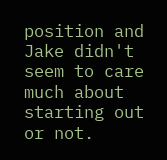position and Jake didn't seem to care much about starting out or not.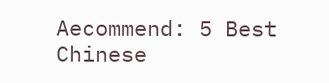Aecommend: 5 Best Chinese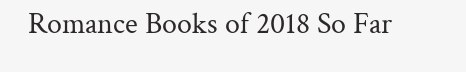Romance Books of 2018 So Far